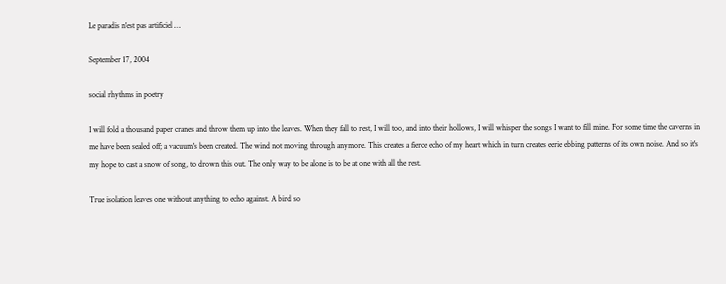Le paradis n'est pas artificiel …

September 17, 2004

social rhythms in poetry

I will fold a thousand paper cranes and throw them up into the leaves. When they fall to rest, I will too, and into their hollows, I will whisper the songs I want to fill mine. For some time the caverns in me have been sealed off; a vacuum's been created. The wind not moving through anymore. This creates a fierce echo of my heart which in turn creates eerie ebbing patterns of its own noise. And so it's my hope to cast a snow of song, to drown this out. The only way to be alone is to be at one with all the rest.

True isolation leaves one without anything to echo against. A bird so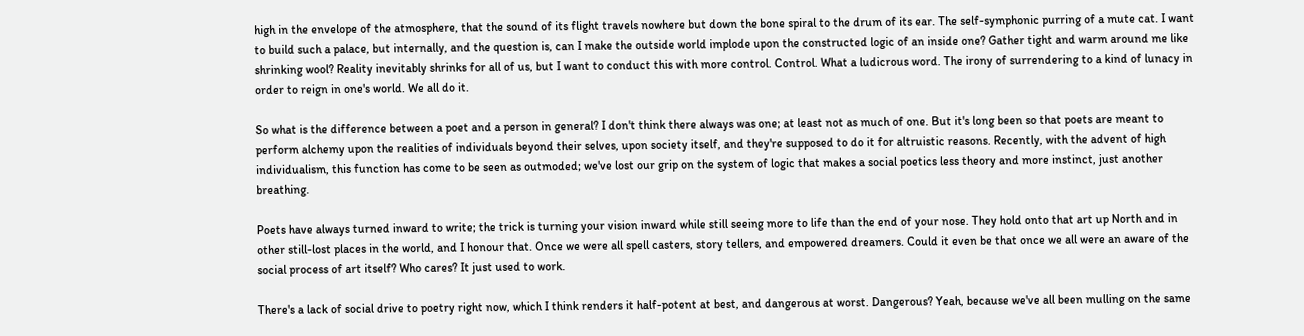high in the envelope of the atmosphere, that the sound of its flight travels nowhere but down the bone spiral to the drum of its ear. The self-symphonic purring of a mute cat. I want to build such a palace, but internally, and the question is, can I make the outside world implode upon the constructed logic of an inside one? Gather tight and warm around me like shrinking wool? Reality inevitably shrinks for all of us, but I want to conduct this with more control. Control. What a ludicrous word. The irony of surrendering to a kind of lunacy in order to reign in one's world. We all do it.

So what is the difference between a poet and a person in general? I don't think there always was one; at least not as much of one. But it's long been so that poets are meant to perform alchemy upon the realities of individuals beyond their selves, upon society itself, and they're supposed to do it for altruistic reasons. Recently, with the advent of high individualism, this function has come to be seen as outmoded; we've lost our grip on the system of logic that makes a social poetics less theory and more instinct, just another breathing.

Poets have always turned inward to write; the trick is turning your vision inward while still seeing more to life than the end of your nose. They hold onto that art up North and in other still-lost places in the world, and I honour that. Once we were all spell casters, story tellers, and empowered dreamers. Could it even be that once we all were an aware of the social process of art itself? Who cares? It just used to work.

There's a lack of social drive to poetry right now, which I think renders it half-potent at best, and dangerous at worst. Dangerous? Yeah, because we've all been mulling on the same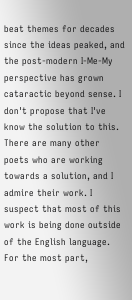beat themes for decades since the ideas peaked, and the post-modern I-Me-My perspective has grown cataractic beyond sense. I don't propose that I've know the solution to this. There are many other poets who are working towards a solution, and I admire their work. I suspect that most of this work is being done outside of the English language. For the most part,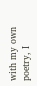with my own poetry, I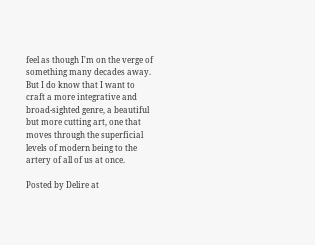feel as though I'm on the verge of something many decades away. But I do know that I want to craft a more integrative and broad-sighted genre, a beautiful but more cutting art, one that moves through the superficial levels of modern being to the artery of all of us at once.

Posted by Delire at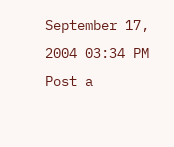September 17, 2004 03:34 PM
Post a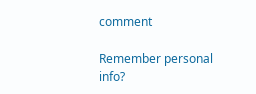comment

Remember personal info?